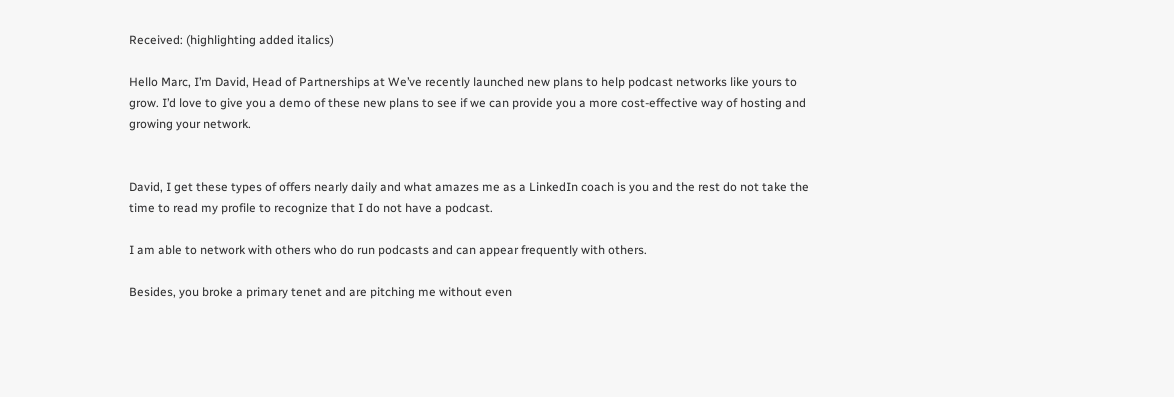Received: (highlighting added italics)

Hello Marc, I’m David, Head of Partnerships at We’ve recently launched new plans to help podcast networks like yours to grow. I’d love to give you a demo of these new plans to see if we can provide you a more cost-effective way of hosting and growing your network.


David, I get these types of offers nearly daily and what amazes me as a LinkedIn coach is you and the rest do not take the time to read my profile to recognize that I do not have a podcast.

I am able to network with others who do run podcasts and can appear frequently with others.

Besides, you broke a primary tenet and are pitching me without even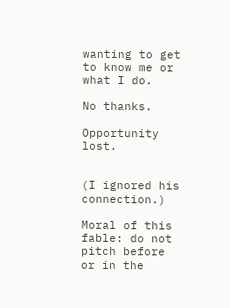wanting to get to know me or what I do.

No thanks.

Opportunity lost.


(I ignored his connection.)

Moral of this fable: do not pitch before or in the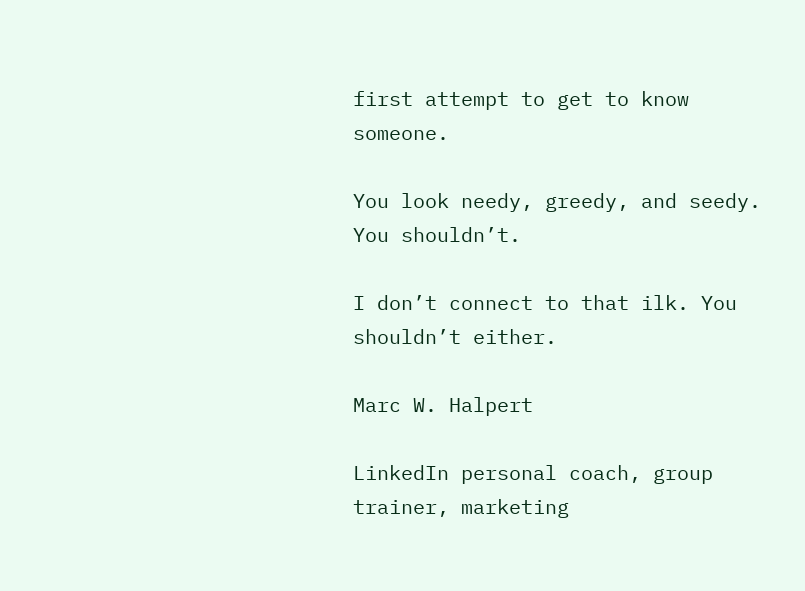first attempt to get to know someone.

You look needy, greedy, and seedy. You shouldn’t.

I don’t connect to that ilk. You shouldn’t either.

Marc W. Halpert

LinkedIn personal coach, group trainer, marketing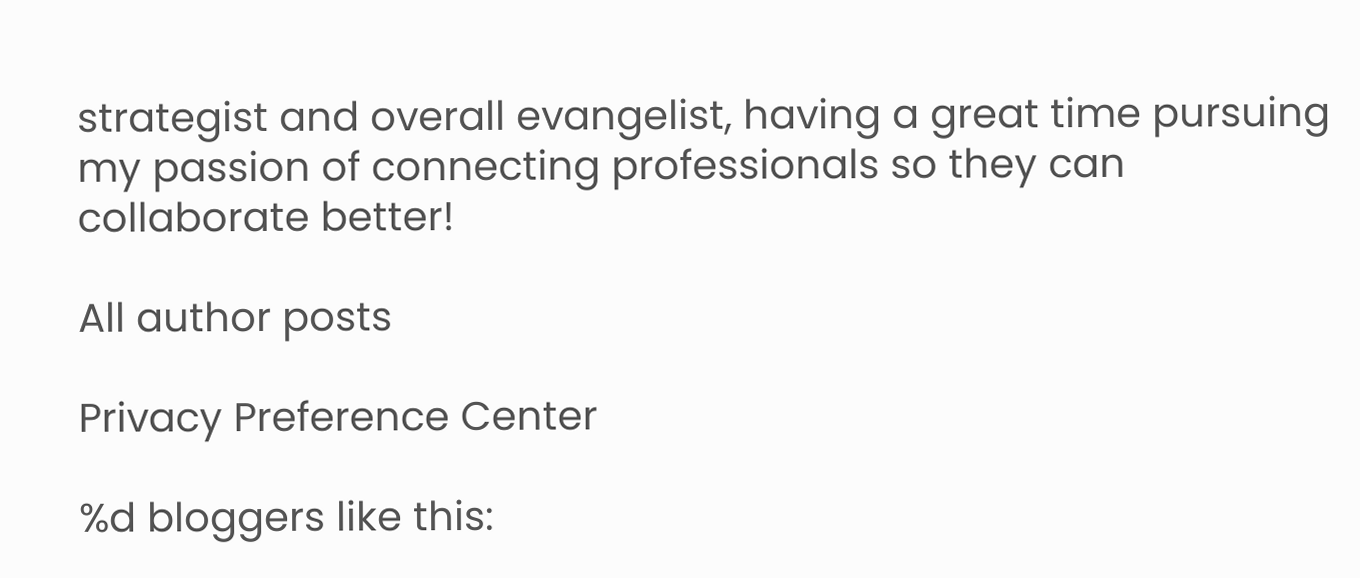strategist and overall evangelist, having a great time pursuing my passion of connecting professionals so they can collaborate better!

All author posts

Privacy Preference Center

%d bloggers like this: